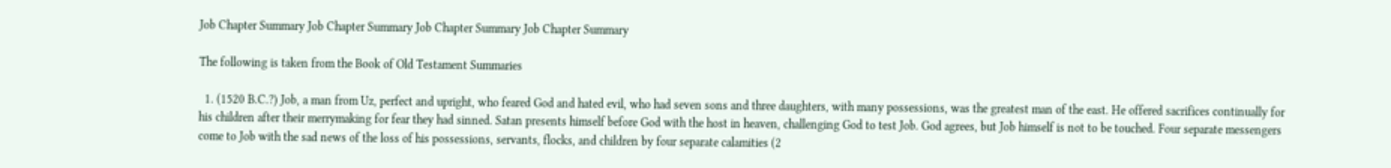Job Chapter Summary Job Chapter Summary Job Chapter Summary Job Chapter Summary

The following is taken from the Book of Old Testament Summaries

  1. (1520 B.C.?) Job, a man from Uz, perfect and upright, who feared God and hated evil, who had seven sons and three daughters, with many possessions, was the greatest man of the east. He offered sacrifices continually for his children after their merrymaking for fear they had sinned. Satan presents himself before God with the host in heaven, challenging God to test Job. God agrees, but Job himself is not to be touched. Four separate messengers come to Job with the sad news of the loss of his possessions, servants, flocks, and children by four separate calamities (2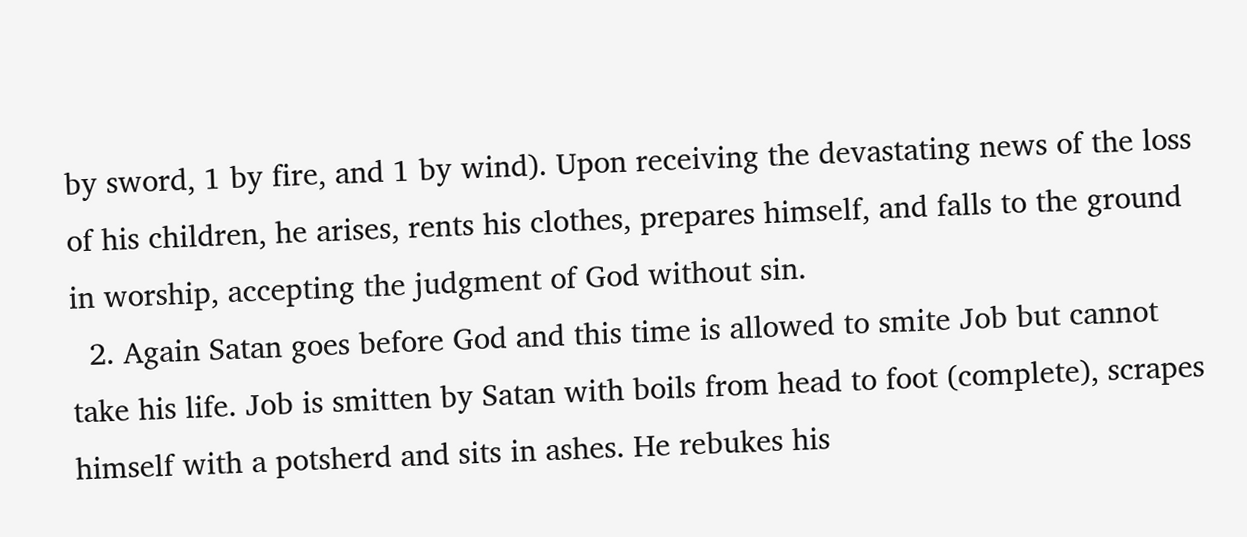by sword, 1 by fire, and 1 by wind). Upon receiving the devastating news of the loss of his children, he arises, rents his clothes, prepares himself, and falls to the ground in worship, accepting the judgment of God without sin.
  2. Again Satan goes before God and this time is allowed to smite Job but cannot take his life. Job is smitten by Satan with boils from head to foot (complete), scrapes himself with a potsherd and sits in ashes. He rebukes his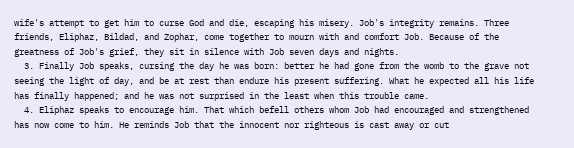wife's attempt to get him to curse God and die, escaping his misery. Job's integrity remains. Three friends, Eliphaz, Bildad, and Zophar, come together to mourn with and comfort Job. Because of the greatness of Job's grief, they sit in silence with Job seven days and nights.
  3. Finally Job speaks, cursing the day he was born: better he had gone from the womb to the grave not seeing the light of day, and be at rest than endure his present suffering. What he expected all his life has finally happened; and he was not surprised in the least when this trouble came.
  4. Eliphaz speaks to encourage him. That which befell others whom Job had encouraged and strengthened has now come to him. He reminds Job that the innocent nor righteous is cast away or cut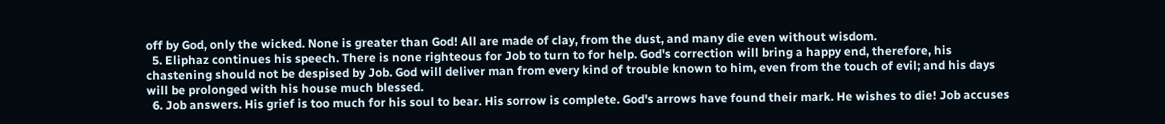off by God, only the wicked. None is greater than God! All are made of clay, from the dust, and many die even without wisdom.
  5. Eliphaz continues his speech. There is none righteous for Job to turn to for help. God's correction will bring a happy end, therefore, his chastening should not be despised by Job. God will deliver man from every kind of trouble known to him, even from the touch of evil; and his days will be prolonged with his house much blessed.
  6. Job answers. His grief is too much for his soul to bear. His sorrow is complete. God's arrows have found their mark. He wishes to die! Job accuses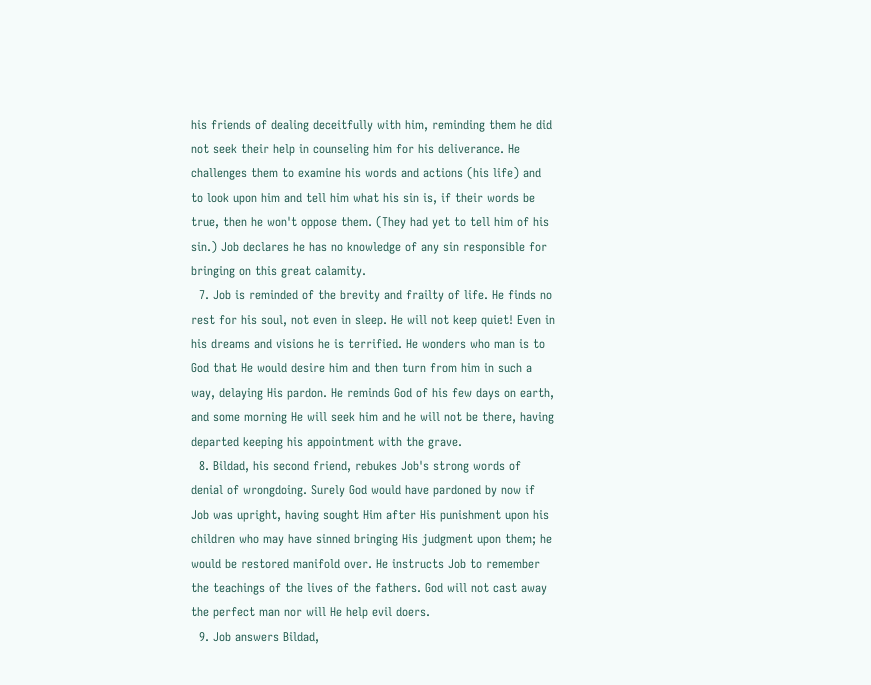his friends of dealing deceitfully with him, reminding them he did not seek their help in counseling him for his deliverance. He challenges them to examine his words and actions (his life) and to look upon him and tell him what his sin is, if their words be true, then he won't oppose them. (They had yet to tell him of his sin.) Job declares he has no knowledge of any sin responsible for bringing on this great calamity.
  7. Job is reminded of the brevity and frailty of life. He finds no rest for his soul, not even in sleep. He will not keep quiet! Even in his dreams and visions he is terrified. He wonders who man is to God that He would desire him and then turn from him in such a way, delaying His pardon. He reminds God of his few days on earth, and some morning He will seek him and he will not be there, having departed keeping his appointment with the grave.
  8. Bildad, his second friend, rebukes Job's strong words of denial of wrongdoing. Surely God would have pardoned by now if Job was upright, having sought Him after His punishment upon his children who may have sinned bringing His judgment upon them; he would be restored manifold over. He instructs Job to remember the teachings of the lives of the fathers. God will not cast away the perfect man nor will He help evil doers.
  9. Job answers Bildad,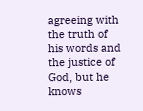agreeing with the truth of his words and the justice of God, but he knows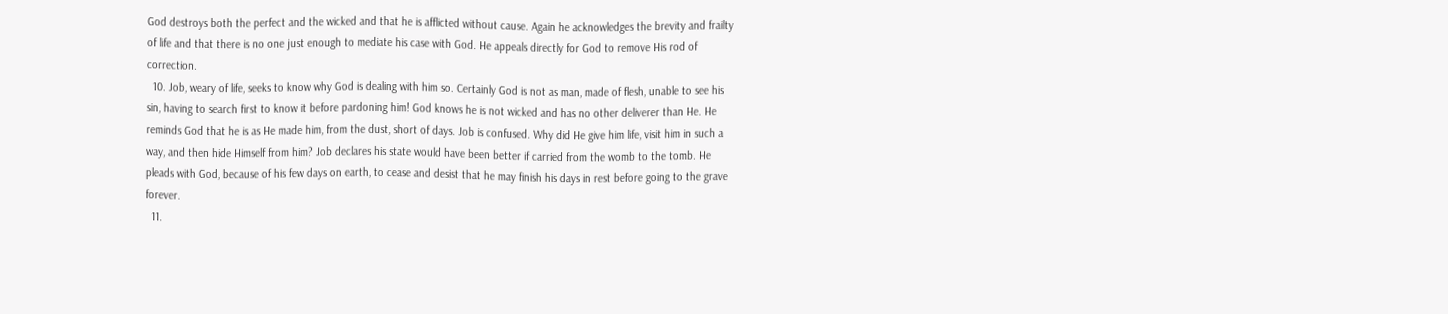God destroys both the perfect and the wicked and that he is afflicted without cause. Again he acknowledges the brevity and frailty of life and that there is no one just enough to mediate his case with God. He appeals directly for God to remove His rod of correction.
  10. Job, weary of life, seeks to know why God is dealing with him so. Certainly God is not as man, made of flesh, unable to see his sin, having to search first to know it before pardoning him! God knows he is not wicked and has no other deliverer than He. He reminds God that he is as He made him, from the dust, short of days. Job is confused. Why did He give him life, visit him in such a way, and then hide Himself from him? Job declares his state would have been better if carried from the womb to the tomb. He pleads with God, because of his few days on earth, to cease and desist that he may finish his days in rest before going to the grave forever.
  11.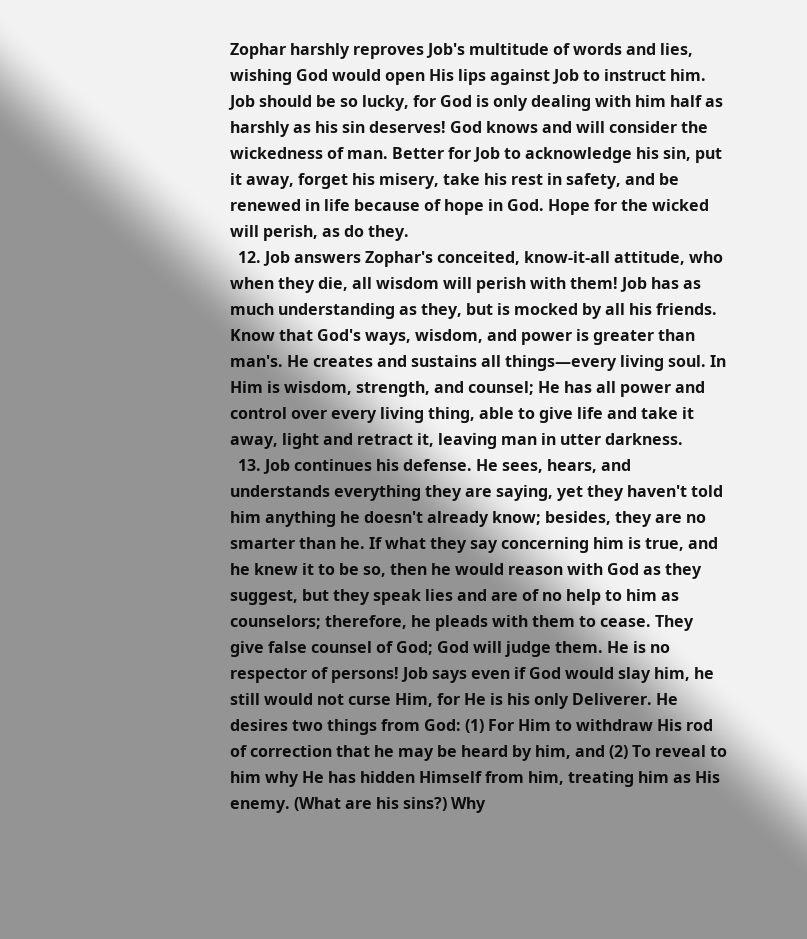Zophar harshly reproves Job's multitude of words and lies, wishing God would open His lips against Job to instruct him. Job should be so lucky, for God is only dealing with him half as harshly as his sin deserves! God knows and will consider the wickedness of man. Better for Job to acknowledge his sin, put it away, forget his misery, take his rest in safety, and be renewed in life because of hope in God. Hope for the wicked will perish, as do they.
  12. Job answers Zophar's conceited, know-it-all attitude, who when they die, all wisdom will perish with them! Job has as much understanding as they, but is mocked by all his friends. Know that God's ways, wisdom, and power is greater than man's. He creates and sustains all things—every living soul. In Him is wisdom, strength, and counsel; He has all power and control over every living thing, able to give life and take it away, light and retract it, leaving man in utter darkness.
  13. Job continues his defense. He sees, hears, and understands everything they are saying, yet they haven't told him anything he doesn't already know; besides, they are no smarter than he. If what they say concerning him is true, and he knew it to be so, then he would reason with God as they suggest, but they speak lies and are of no help to him as counselors; therefore, he pleads with them to cease. They give false counsel of God; God will judge them. He is no respector of persons! Job says even if God would slay him, he still would not curse Him, for He is his only Deliverer. He desires two things from God: (1) For Him to withdraw His rod of correction that he may be heard by him, and (2) To reveal to him why He has hidden Himself from him, treating him as His enemy. (What are his sins?) Why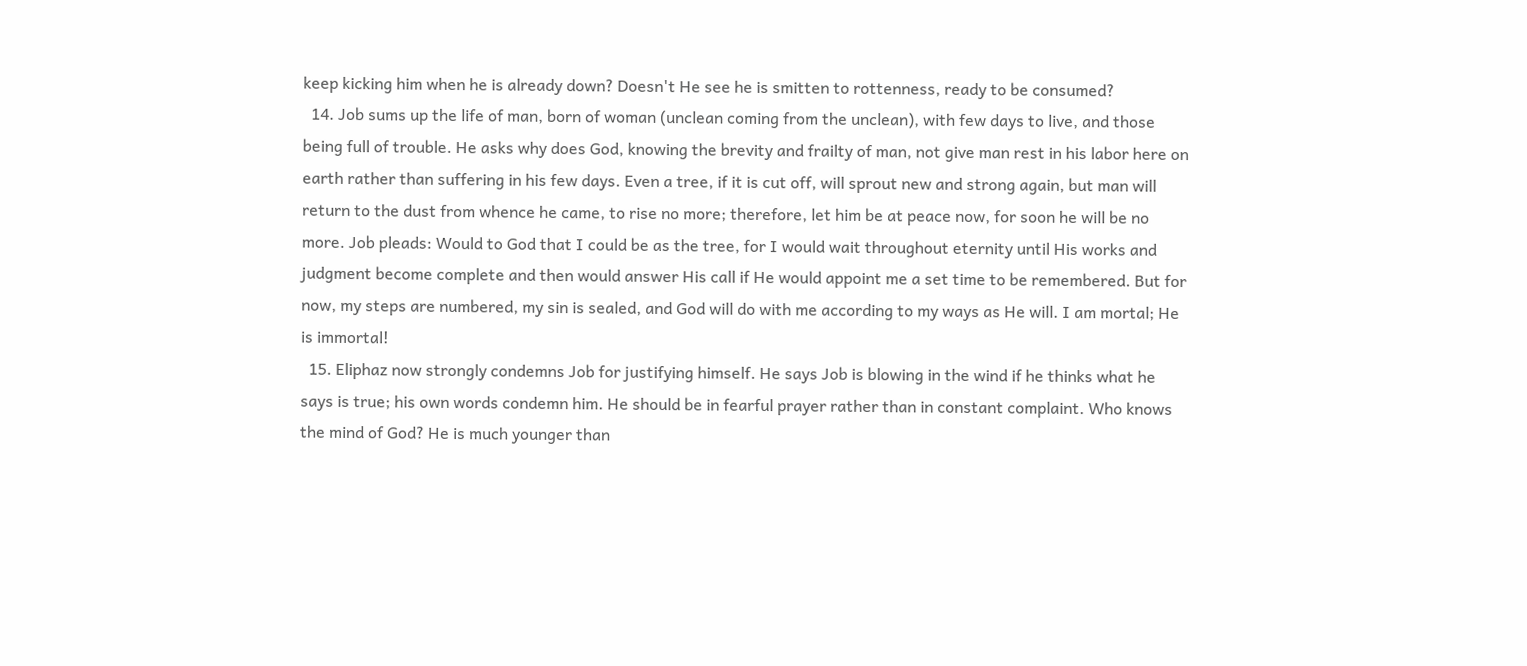keep kicking him when he is already down? Doesn't He see he is smitten to rottenness, ready to be consumed?
  14. Job sums up the life of man, born of woman (unclean coming from the unclean), with few days to live, and those being full of trouble. He asks why does God, knowing the brevity and frailty of man, not give man rest in his labor here on earth rather than suffering in his few days. Even a tree, if it is cut off, will sprout new and strong again, but man will return to the dust from whence he came, to rise no more; therefore, let him be at peace now, for soon he will be no more. Job pleads: Would to God that I could be as the tree, for I would wait throughout eternity until His works and judgment become complete and then would answer His call if He would appoint me a set time to be remembered. But for now, my steps are numbered, my sin is sealed, and God will do with me according to my ways as He will. I am mortal; He is immortal!
  15. Eliphaz now strongly condemns Job for justifying himself. He says Job is blowing in the wind if he thinks what he says is true; his own words condemn him. He should be in fearful prayer rather than in constant complaint. Who knows the mind of God? He is much younger than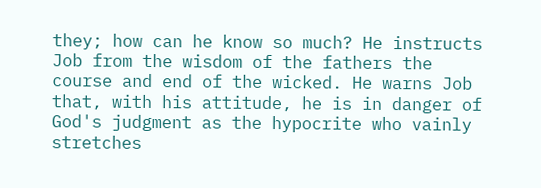they; how can he know so much? He instructs Job from the wisdom of the fathers the course and end of the wicked. He warns Job that, with his attitude, he is in danger of God's judgment as the hypocrite who vainly stretches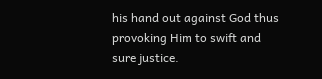his hand out against God thus provoking Him to swift and sure justice.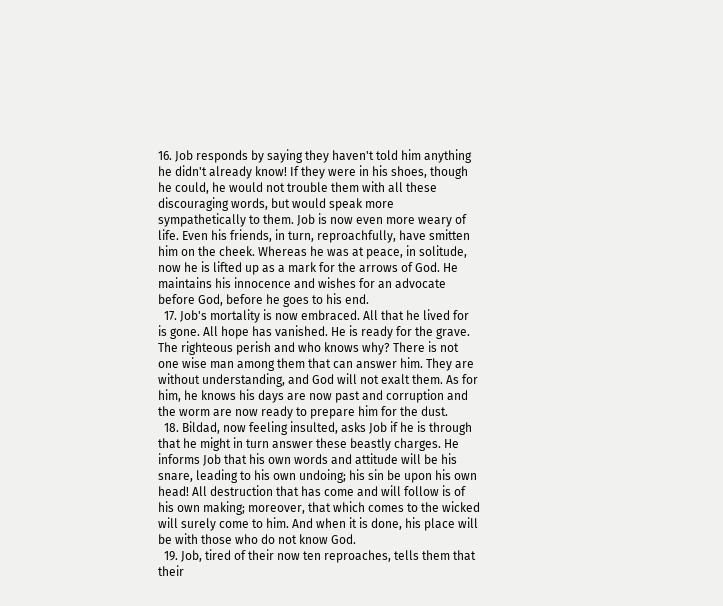16. Job responds by saying they haven't told him anything he didn't already know! If they were in his shoes, though he could, he would not trouble them with all these discouraging words, but would speak more sympathetically to them. Job is now even more weary of life. Even his friends, in turn, reproachfully, have smitten him on the cheek. Whereas he was at peace, in solitude, now he is lifted up as a mark for the arrows of God. He maintains his innocence and wishes for an advocate before God, before he goes to his end.
  17. Job's mortality is now embraced. All that he lived for is gone. All hope has vanished. He is ready for the grave. The righteous perish and who knows why? There is not one wise man among them that can answer him. They are without understanding, and God will not exalt them. As for him, he knows his days are now past and corruption and the worm are now ready to prepare him for the dust.
  18. Bildad, now feeling insulted, asks Job if he is through that he might in turn answer these beastly charges. He informs Job that his own words and attitude will be his snare, leading to his own undoing; his sin be upon his own head! All destruction that has come and will follow is of his own making; moreover, that which comes to the wicked will surely come to him. And when it is done, his place will be with those who do not know God.
  19. Job, tired of their now ten reproaches, tells them that their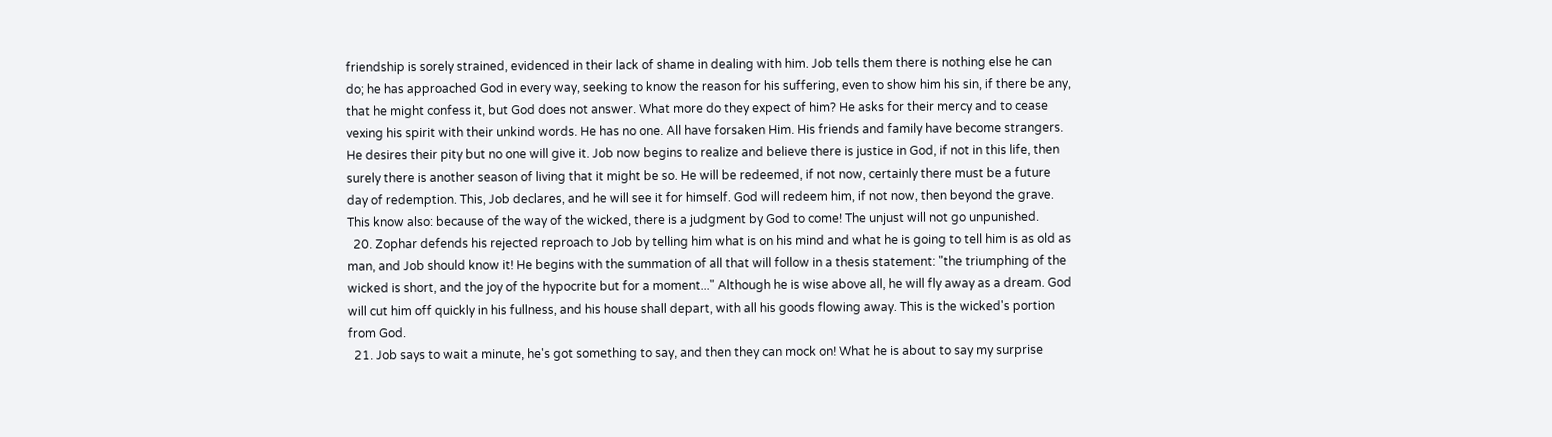friendship is sorely strained, evidenced in their lack of shame in dealing with him. Job tells them there is nothing else he can do; he has approached God in every way, seeking to know the reason for his suffering, even to show him his sin, if there be any, that he might confess it, but God does not answer. What more do they expect of him? He asks for their mercy and to cease vexing his spirit with their unkind words. He has no one. All have forsaken Him. His friends and family have become strangers. He desires their pity but no one will give it. Job now begins to realize and believe there is justice in God, if not in this life, then surely there is another season of living that it might be so. He will be redeemed, if not now, certainly there must be a future day of redemption. This, Job declares, and he will see it for himself. God will redeem him, if not now, then beyond the grave. This know also: because of the way of the wicked, there is a judgment by God to come! The unjust will not go unpunished.
  20. Zophar defends his rejected reproach to Job by telling him what is on his mind and what he is going to tell him is as old as man, and Job should know it! He begins with the summation of all that will follow in a thesis statement: "the triumphing of the wicked is short, and the joy of the hypocrite but for a moment..." Although he is wise above all, he will fly away as a dream. God will cut him off quickly in his fullness, and his house shall depart, with all his goods flowing away. This is the wicked's portion from God.
  21. Job says to wait a minute, he's got something to say, and then they can mock on! What he is about to say my surprise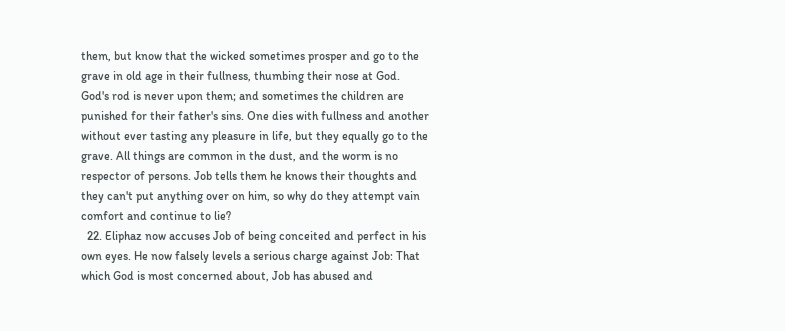them, but know that the wicked sometimes prosper and go to the grave in old age in their fullness, thumbing their nose at God. God's rod is never upon them; and sometimes the children are punished for their father's sins. One dies with fullness and another without ever tasting any pleasure in life, but they equally go to the grave. All things are common in the dust, and the worm is no respector of persons. Job tells them he knows their thoughts and they can't put anything over on him, so why do they attempt vain comfort and continue to lie?
  22. Eliphaz now accuses Job of being conceited and perfect in his own eyes. He now falsely levels a serious charge against Job: That which God is most concerned about, Job has abused and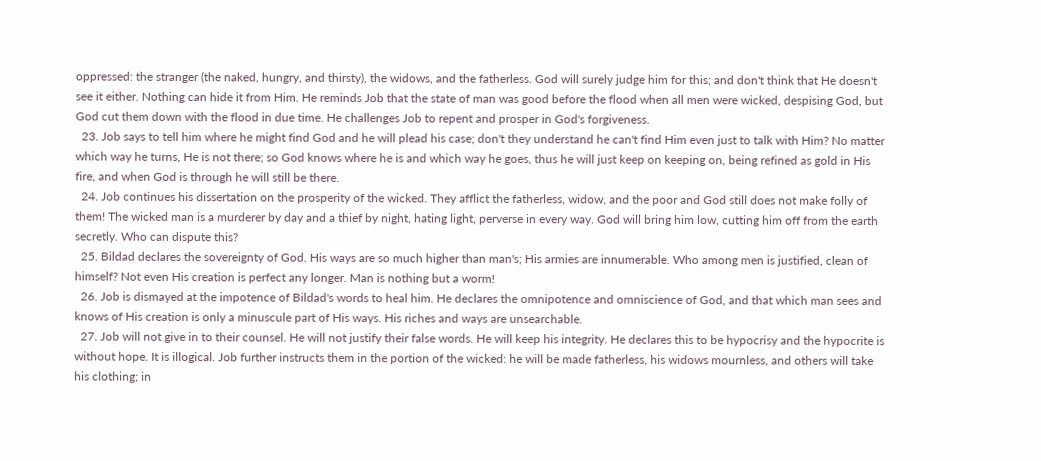oppressed: the stranger (the naked, hungry, and thirsty), the widows, and the fatherless. God will surely judge him for this; and don't think that He doesn't see it either. Nothing can hide it from Him. He reminds Job that the state of man was good before the flood when all men were wicked, despising God, but God cut them down with the flood in due time. He challenges Job to repent and prosper in God's forgiveness.
  23. Job says to tell him where he might find God and he will plead his case; don't they understand he can't find Him even just to talk with Him? No matter which way he turns, He is not there; so God knows where he is and which way he goes, thus he will just keep on keeping on, being refined as gold in His fire, and when God is through he will still be there.
  24. Job continues his dissertation on the prosperity of the wicked. They afflict the fatherless, widow, and the poor and God still does not make folly of them! The wicked man is a murderer by day and a thief by night, hating light, perverse in every way. God will bring him low, cutting him off from the earth secretly. Who can dispute this?
  25. Bildad declares the sovereignty of God. His ways are so much higher than man's; His armies are innumerable. Who among men is justified, clean of himself? Not even His creation is perfect any longer. Man is nothing but a worm!
  26. Job is dismayed at the impotence of Bildad's words to heal him. He declares the omnipotence and omniscience of God, and that which man sees and knows of His creation is only a minuscule part of His ways. His riches and ways are unsearchable.
  27. Job will not give in to their counsel. He will not justify their false words. He will keep his integrity. He declares this to be hypocrisy and the hypocrite is without hope. It is illogical. Job further instructs them in the portion of the wicked: he will be made fatherless, his widows mournless, and others will take his clothing; in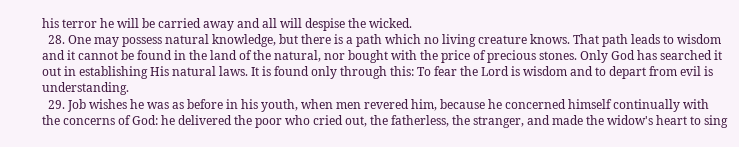his terror he will be carried away and all will despise the wicked.
  28. One may possess natural knowledge, but there is a path which no living creature knows. That path leads to wisdom and it cannot be found in the land of the natural, nor bought with the price of precious stones. Only God has searched it out in establishing His natural laws. It is found only through this: To fear the Lord is wisdom and to depart from evil is understanding.
  29. Job wishes he was as before in his youth, when men revered him, because he concerned himself continually with the concerns of God: he delivered the poor who cried out, the fatherless, the stranger, and made the widow's heart to sing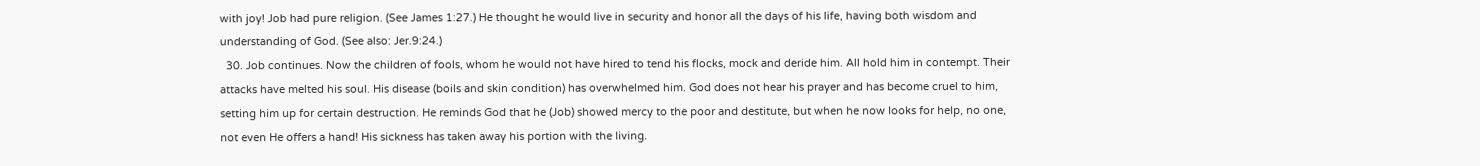with joy! Job had pure religion. (See James 1:27.) He thought he would live in security and honor all the days of his life, having both wisdom and understanding of God. (See also: Jer.9:24.)
  30. Job continues. Now the children of fools, whom he would not have hired to tend his flocks, mock and deride him. All hold him in contempt. Their attacks have melted his soul. His disease (boils and skin condition) has overwhelmed him. God does not hear his prayer and has become cruel to him, setting him up for certain destruction. He reminds God that he (Job) showed mercy to the poor and destitute, but when he now looks for help, no one, not even He offers a hand! His sickness has taken away his portion with the living.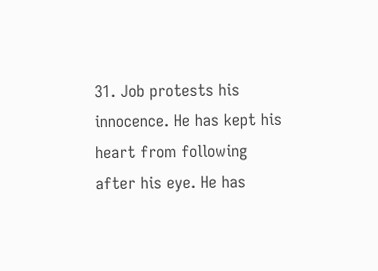31. Job protests his innocence. He has kept his heart from following after his eye. He has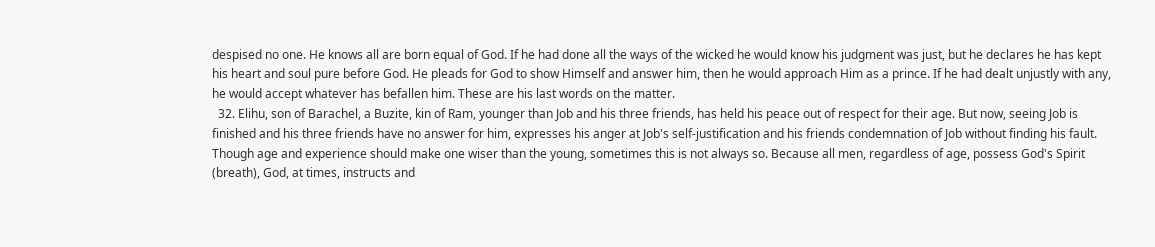despised no one. He knows all are born equal of God. If he had done all the ways of the wicked he would know his judgment was just, but he declares he has kept his heart and soul pure before God. He pleads for God to show Himself and answer him, then he would approach Him as a prince. If he had dealt unjustly with any, he would accept whatever has befallen him. These are his last words on the matter.
  32. Elihu, son of Barachel, a Buzite, kin of Ram, younger than Job and his three friends, has held his peace out of respect for their age. But now, seeing Job is finished and his three friends have no answer for him, expresses his anger at Job's self-justification and his friends condemnation of Job without finding his fault. Though age and experience should make one wiser than the young, sometimes this is not always so. Because all men, regardless of age, possess God's Spirit (breath), God, at times, instructs and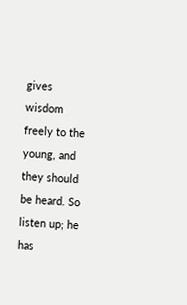gives wisdom freely to the young, and they should be heard. So listen up; he has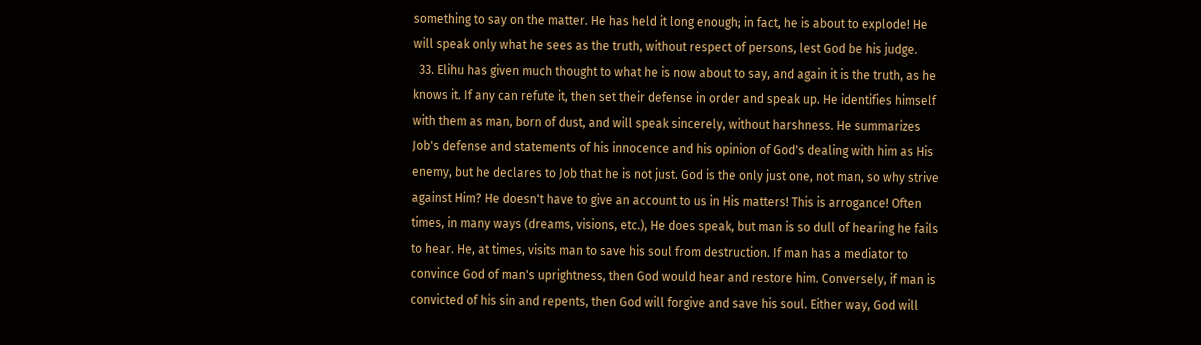something to say on the matter. He has held it long enough; in fact, he is about to explode! He will speak only what he sees as the truth, without respect of persons, lest God be his judge.
  33. Elihu has given much thought to what he is now about to say, and again it is the truth, as he knows it. If any can refute it, then set their defense in order and speak up. He identifies himself with them as man, born of dust, and will speak sincerely, without harshness. He summarizes Job's defense and statements of his innocence and his opinion of God's dealing with him as His enemy, but he declares to Job that he is not just. God is the only just one, not man, so why strive against Him? He doesn't have to give an account to us in His matters! This is arrogance! Often times, in many ways (dreams, visions, etc.), He does speak, but man is so dull of hearing he fails to hear. He, at times, visits man to save his soul from destruction. If man has a mediator to convince God of man's uprightness, then God would hear and restore him. Conversely, if man is convicted of his sin and repents, then God will forgive and save his soul. Either way, God will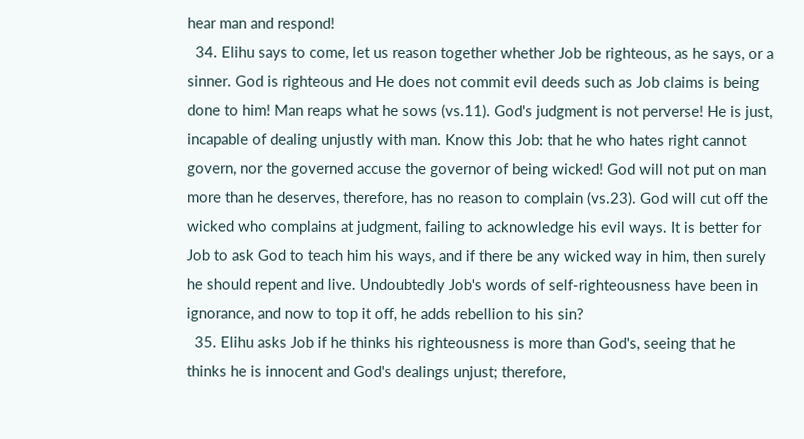hear man and respond!
  34. Elihu says to come, let us reason together whether Job be righteous, as he says, or a sinner. God is righteous and He does not commit evil deeds such as Job claims is being done to him! Man reaps what he sows (vs.11). God's judgment is not perverse! He is just, incapable of dealing unjustly with man. Know this Job: that he who hates right cannot govern, nor the governed accuse the governor of being wicked! God will not put on man more than he deserves, therefore, has no reason to complain (vs.23). God will cut off the wicked who complains at judgment, failing to acknowledge his evil ways. It is better for Job to ask God to teach him his ways, and if there be any wicked way in him, then surely he should repent and live. Undoubtedly Job's words of self-righteousness have been in ignorance, and now to top it off, he adds rebellion to his sin?
  35. Elihu asks Job if he thinks his righteousness is more than God's, seeing that he thinks he is innocent and God's dealings unjust; therefore,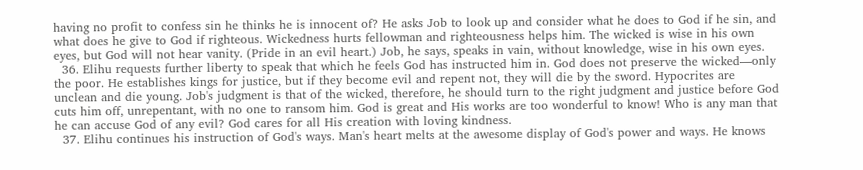having no profit to confess sin he thinks he is innocent of? He asks Job to look up and consider what he does to God if he sin, and what does he give to God if righteous. Wickedness hurts fellowman and righteousness helps him. The wicked is wise in his own eyes, but God will not hear vanity. (Pride in an evil heart.) Job, he says, speaks in vain, without knowledge, wise in his own eyes.
  36. Elihu requests further liberty to speak that which he feels God has instructed him in. God does not preserve the wicked—only the poor. He establishes kings for justice, but if they become evil and repent not, they will die by the sword. Hypocrites are unclean and die young. Job's judgment is that of the wicked, therefore, he should turn to the right judgment and justice before God cuts him off, unrepentant, with no one to ransom him. God is great and His works are too wonderful to know! Who is any man that he can accuse God of any evil? God cares for all His creation with loving kindness.
  37. Elihu continues his instruction of God's ways. Man's heart melts at the awesome display of God's power and ways. He knows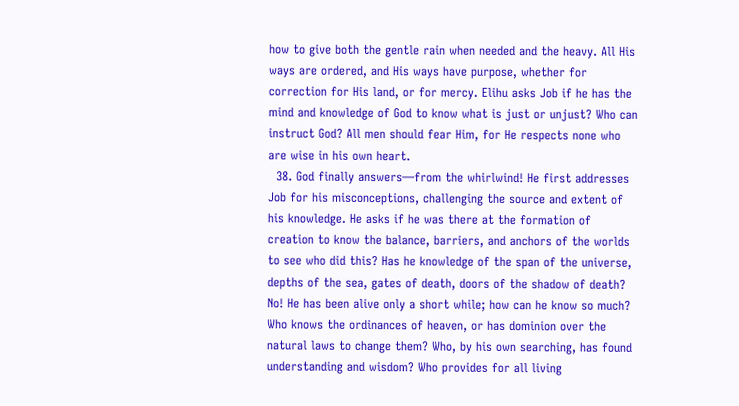how to give both the gentle rain when needed and the heavy. All His ways are ordered, and His ways have purpose, whether for correction for His land, or for mercy. Elihu asks Job if he has the mind and knowledge of God to know what is just or unjust? Who can instruct God? All men should fear Him, for He respects none who are wise in his own heart.
  38. God finally answers—from the whirlwind! He first addresses Job for his misconceptions, challenging the source and extent of his knowledge. He asks if he was there at the formation of creation to know the balance, barriers, and anchors of the worlds to see who did this? Has he knowledge of the span of the universe, depths of the sea, gates of death, doors of the shadow of death? No! He has been alive only a short while; how can he know so much? Who knows the ordinances of heaven, or has dominion over the natural laws to change them? Who, by his own searching, has found understanding and wisdom? Who provides for all living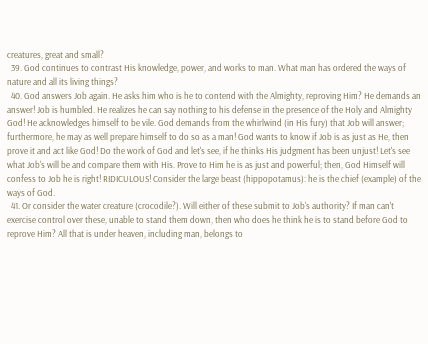creatures, great and small?
  39. God continues to contrast His knowledge, power, and works to man. What man has ordered the ways of nature and all its living things?
  40. God answers Job again. He asks him who is he to contend with the Almighty, reproving Him? He demands an answer! Job is humbled. He realizes he can say nothing to his defense in the presence of the Holy and Almighty God! He acknowledges himself to be vile. God demands from the whirlwind (in His fury) that Job will answer; furthermore, he may as well prepare himself to do so as a man! God wants to know if Job is as just as He, then prove it and act like God! Do the work of God and let's see, if he thinks His judgment has been unjust! Let's see what Job's will be and compare them with His. Prove to Him he is as just and powerful; then, God Himself will confess to Job he is right! RIDICULOUS! Consider the large beast (hippopotamus): he is the chief (example) of the ways of God.
  41. Or consider the water creature (crocodile?). Will either of these submit to Job's authority? If man can't exercise control over these, unable to stand them down, then who does he think he is to stand before God to reprove Him? All that is under heaven, including man, belongs to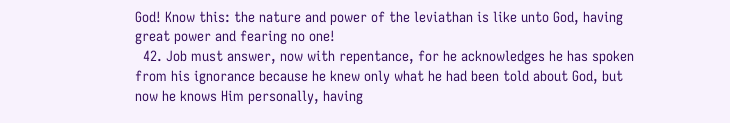God! Know this: the nature and power of the leviathan is like unto God, having great power and fearing no one!
  42. Job must answer, now with repentance, for he acknowledges he has spoken from his ignorance because he knew only what he had been told about God, but now he knows Him personally, having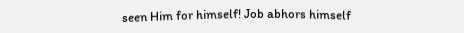seen Him for himself! Job abhors himself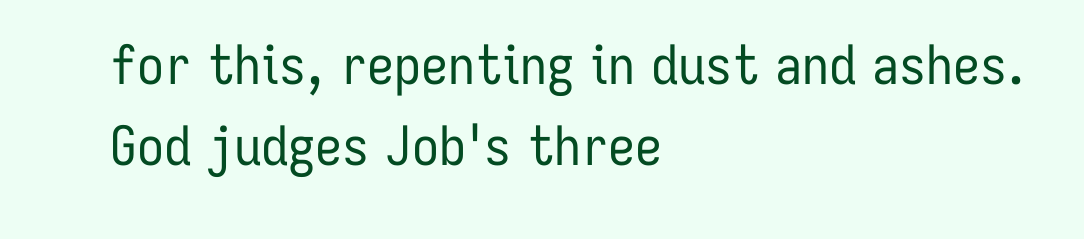for this, repenting in dust and ashes. God judges Job's three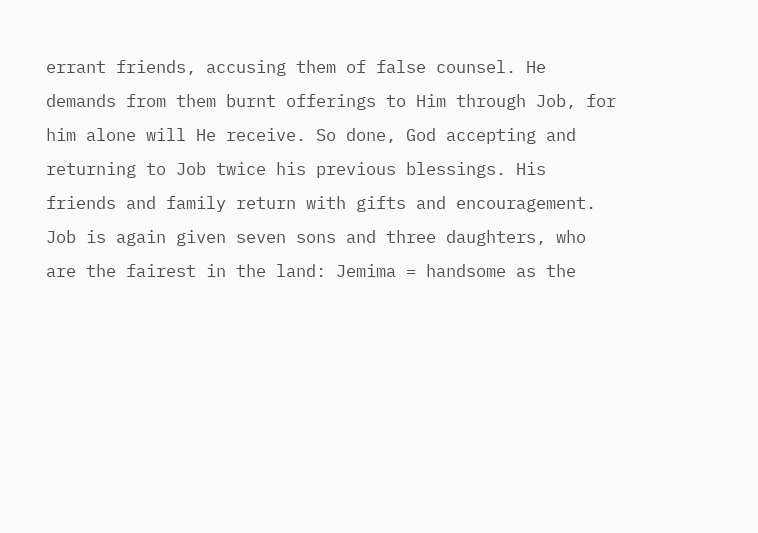errant friends, accusing them of false counsel. He demands from them burnt offerings to Him through Job, for him alone will He receive. So done, God accepting and returning to Job twice his previous blessings. His friends and family return with gifts and encouragement. Job is again given seven sons and three daughters, who are the fairest in the land: Jemima = handsome as the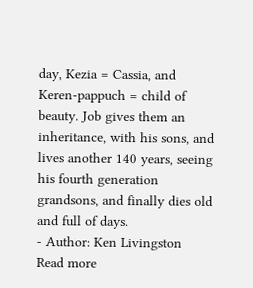day, Kezia = Cassia, and Keren-pappuch = child of beauty. Job gives them an inheritance, with his sons, and lives another 140 years, seeing his fourth generation grandsons, and finally dies old and full of days.
- Author: Ken Livingston
Read more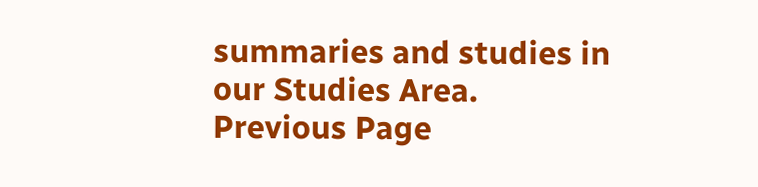summaries and studies in our Studies Area.
Previous Page